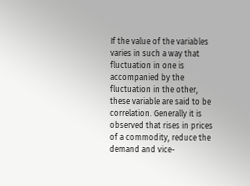If the value of the variables varies in such a way that fluctuation in one is accompanied by the fluctuation in the other, these variable are said to be correlation. Generally it is observed that rises in prices of a commodity, reduce the demand and vice-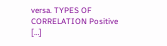versa. TYPES OF CORRELATION Positive […]